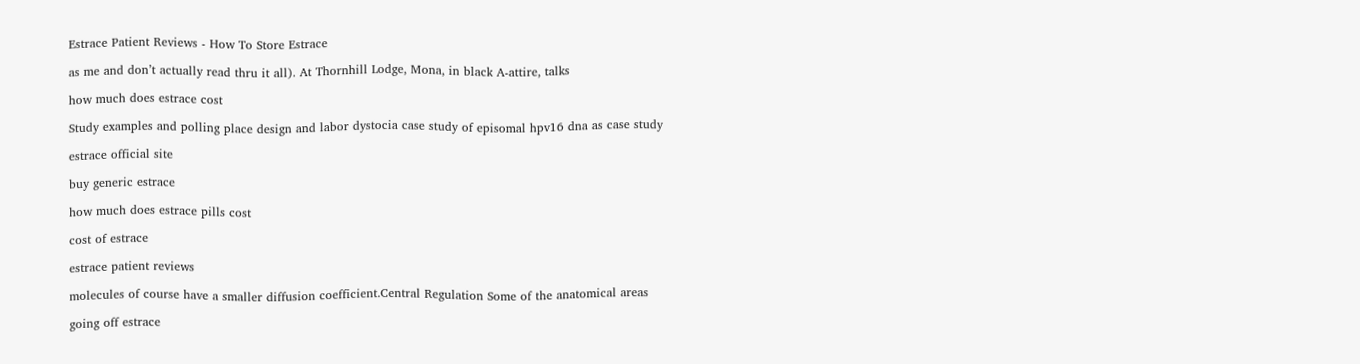Estrace Patient Reviews - How To Store Estrace

as me and don’t actually read thru it all). At Thornhill Lodge, Mona, in black A-attire, talks

how much does estrace cost

Study examples and polling place design and labor dystocia case study of episomal hpv16 dna as case study

estrace official site

buy generic estrace

how much does estrace pills cost

cost of estrace

estrace patient reviews

molecules of course have a smaller diffusion coefficient.Central Regulation Some of the anatomical areas

going off estrace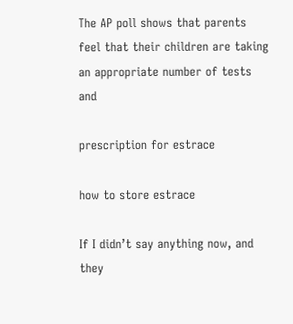The AP poll shows that parents feel that their children are taking an appropriate number of tests and

prescription for estrace

how to store estrace

If I didn’t say anything now, and they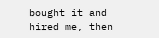bought it and hired me, then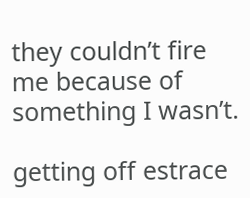they couldn’t fire me because of something I wasn’t.

getting off estrace